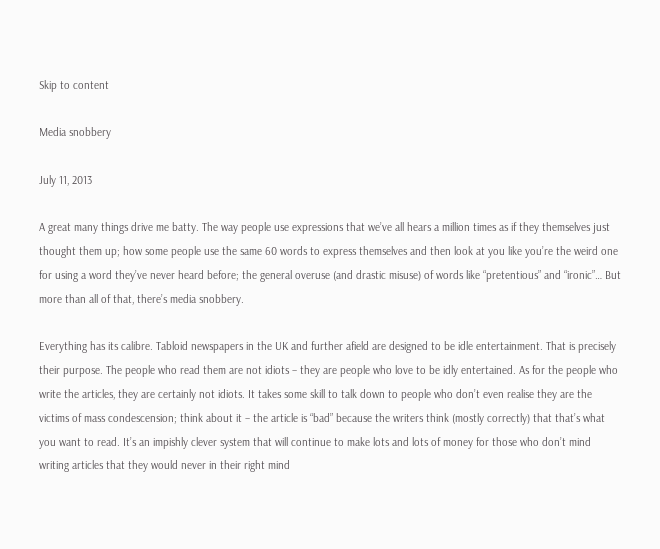Skip to content

Media snobbery

July 11, 2013

A great many things drive me batty. The way people use expressions that we’ve all hears a million times as if they themselves just thought them up; how some people use the same 60 words to express themselves and then look at you like you’re the weird one for using a word they’ve never heard before; the general overuse (and drastic misuse) of words like “pretentious” and “ironic”… But more than all of that, there’s media snobbery.

Everything has its calibre. Tabloid newspapers in the UK and further afield are designed to be idle entertainment. That is precisely their purpose. The people who read them are not idiots – they are people who love to be idly entertained. As for the people who write the articles, they are certainly not idiots. It takes some skill to talk down to people who don’t even realise they are the victims of mass condescension; think about it – the article is “bad” because the writers think (mostly correctly) that that’s what you want to read. It’s an impishly clever system that will continue to make lots and lots of money for those who don’t mind writing articles that they would never in their right mind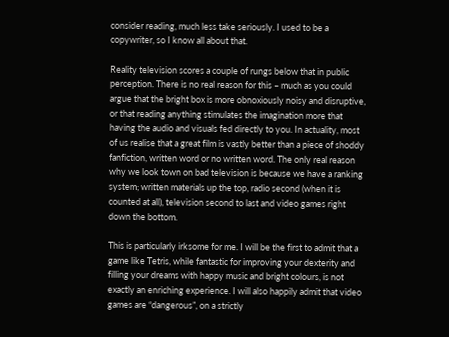consider reading, much less take seriously. I used to be a copywriter, so I know all about that.

Reality television scores a couple of rungs below that in public perception. There is no real reason for this – much as you could argue that the bright box is more obnoxiously noisy and disruptive, or that reading anything stimulates the imagination more that having the audio and visuals fed directly to you. In actuality, most of us realise that a great film is vastly better than a piece of shoddy fanfiction, written word or no written word. The only real reason why we look town on bad television is because we have a ranking system; written materials up the top, radio second (when it is counted at all), television second to last and video games right down the bottom.

This is particularly irksome for me. I will be the first to admit that a game like Tetris, while fantastic for improving your dexterity and filling your dreams with happy music and bright colours, is not exactly an enriching experience. I will also happily admit that video games are “dangerous”, on a strictly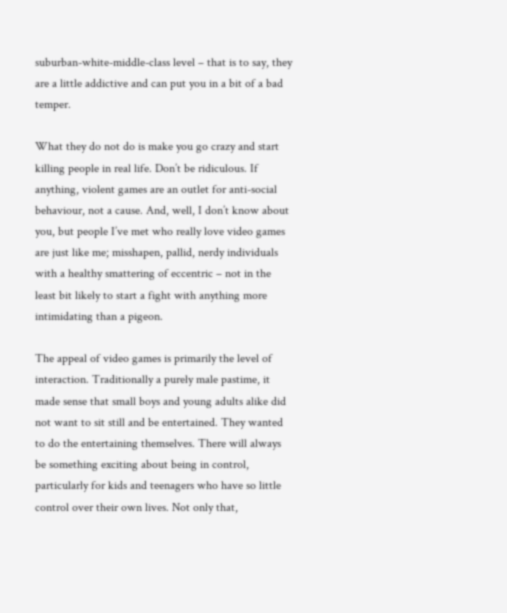suburban-white-middle-class level – that is to say, they are a little addictive and can put you in a bit of a bad temper.

What they do not do is make you go crazy and start killing people in real life. Don’t be ridiculous. If anything, violent games are an outlet for anti-social behaviour, not a cause. And, well, I don’t know about you, but people I’ve met who really love video games are just like me; misshapen, pallid, nerdy individuals with a healthy smattering of eccentric – not in the least bit likely to start a fight with anything more intimidating than a pigeon.

The appeal of video games is primarily the level of interaction. Traditionally a purely male pastime, it made sense that small boys and young adults alike did not want to sit still and be entertained. They wanted to do the entertaining themselves. There will always be something exciting about being in control, particularly for kids and teenagers who have so little control over their own lives. Not only that,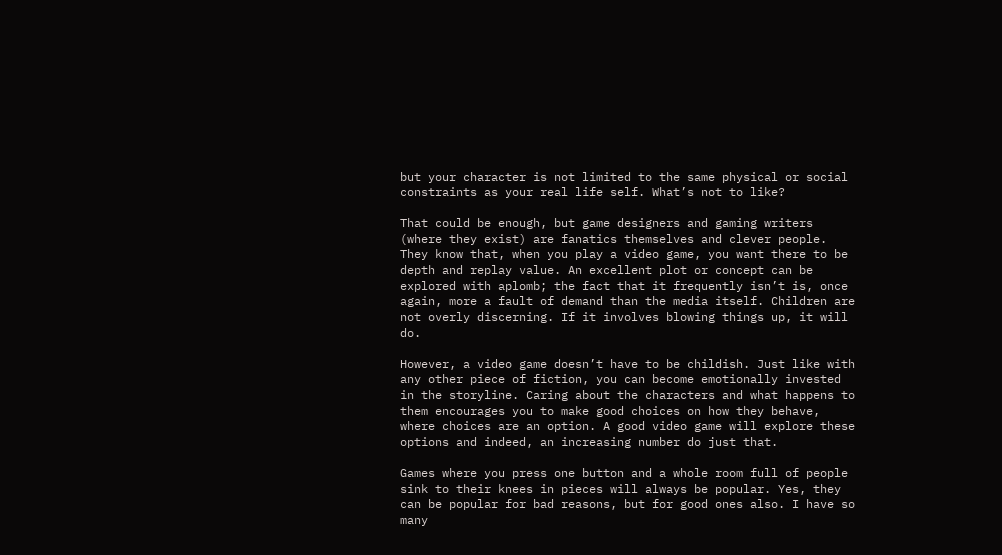but your character is not limited to the same physical or social constraints as your real life self. What’s not to like?

That could be enough, but game designers and gaming writers (where they exist) are fanatics themselves and clever people. They know that, when you play a video game, you want there to be depth and replay value. An excellent plot or concept can be explored with aplomb; the fact that it frequently isn’t is, once again, more a fault of demand than the media itself. Children are not overly discerning. If it involves blowing things up, it will do.

However, a video game doesn’t have to be childish. Just like with any other piece of fiction, you can become emotionally invested in the storyline. Caring about the characters and what happens to them encourages you to make good choices on how they behave, where choices are an option. A good video game will explore these options and indeed, an increasing number do just that.

Games where you press one button and a whole room full of people sink to their knees in pieces will always be popular. Yes, they can be popular for bad reasons, but for good ones also. I have so many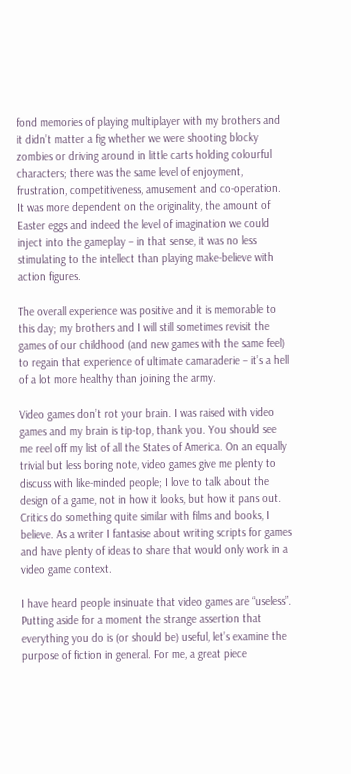fond memories of playing multiplayer with my brothers and it didn’t matter a fig whether we were shooting blocky zombies or driving around in little carts holding colourful characters; there was the same level of enjoyment, frustration, competitiveness, amusement and co-operation. It was more dependent on the originality, the amount of Easter eggs and indeed the level of imagination we could inject into the gameplay – in that sense, it was no less stimulating to the intellect than playing make-believe with action figures.

The overall experience was positive and it is memorable to this day; my brothers and I will still sometimes revisit the games of our childhood (and new games with the same feel) to regain that experience of ultimate camaraderie – it’s a hell of a lot more healthy than joining the army.

Video games don’t rot your brain. I was raised with video games and my brain is tip-top, thank you. You should see me reel off my list of all the States of America. On an equally trivial but less boring note, video games give me plenty to discuss with like-minded people; I love to talk about the design of a game, not in how it looks, but how it pans out. Critics do something quite similar with films and books, I believe. As a writer I fantasise about writing scripts for games and have plenty of ideas to share that would only work in a video game context.

I have heard people insinuate that video games are “useless”. Putting aside for a moment the strange assertion that everything you do is (or should be) useful, let’s examine the purpose of fiction in general. For me, a great piece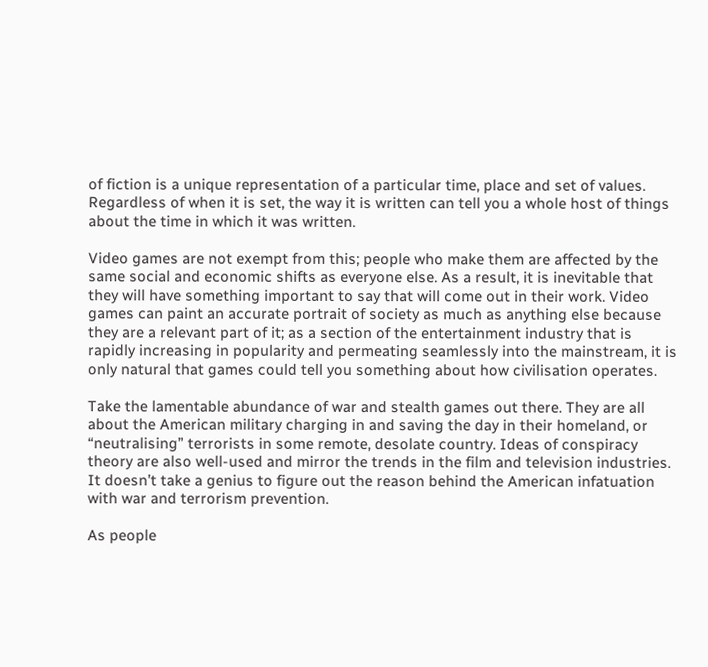of fiction is a unique representation of a particular time, place and set of values. Regardless of when it is set, the way it is written can tell you a whole host of things about the time in which it was written.

Video games are not exempt from this; people who make them are affected by the same social and economic shifts as everyone else. As a result, it is inevitable that they will have something important to say that will come out in their work. Video games can paint an accurate portrait of society as much as anything else because they are a relevant part of it; as a section of the entertainment industry that is rapidly increasing in popularity and permeating seamlessly into the mainstream, it is only natural that games could tell you something about how civilisation operates.

Take the lamentable abundance of war and stealth games out there. They are all about the American military charging in and saving the day in their homeland, or “neutralising” terrorists in some remote, desolate country. Ideas of conspiracy theory are also well-used and mirror the trends in the film and television industries. It doesn’t take a genius to figure out the reason behind the American infatuation with war and terrorism prevention.

As people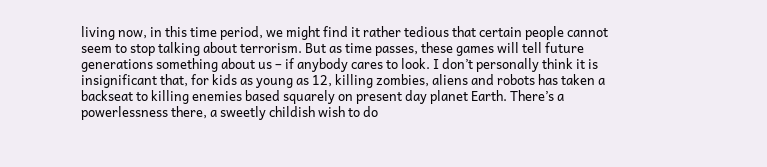living now, in this time period, we might find it rather tedious that certain people cannot seem to stop talking about terrorism. But as time passes, these games will tell future generations something about us – if anybody cares to look. I don’t personally think it is insignificant that, for kids as young as 12, killing zombies, aliens and robots has taken a backseat to killing enemies based squarely on present day planet Earth. There’s a powerlessness there, a sweetly childish wish to do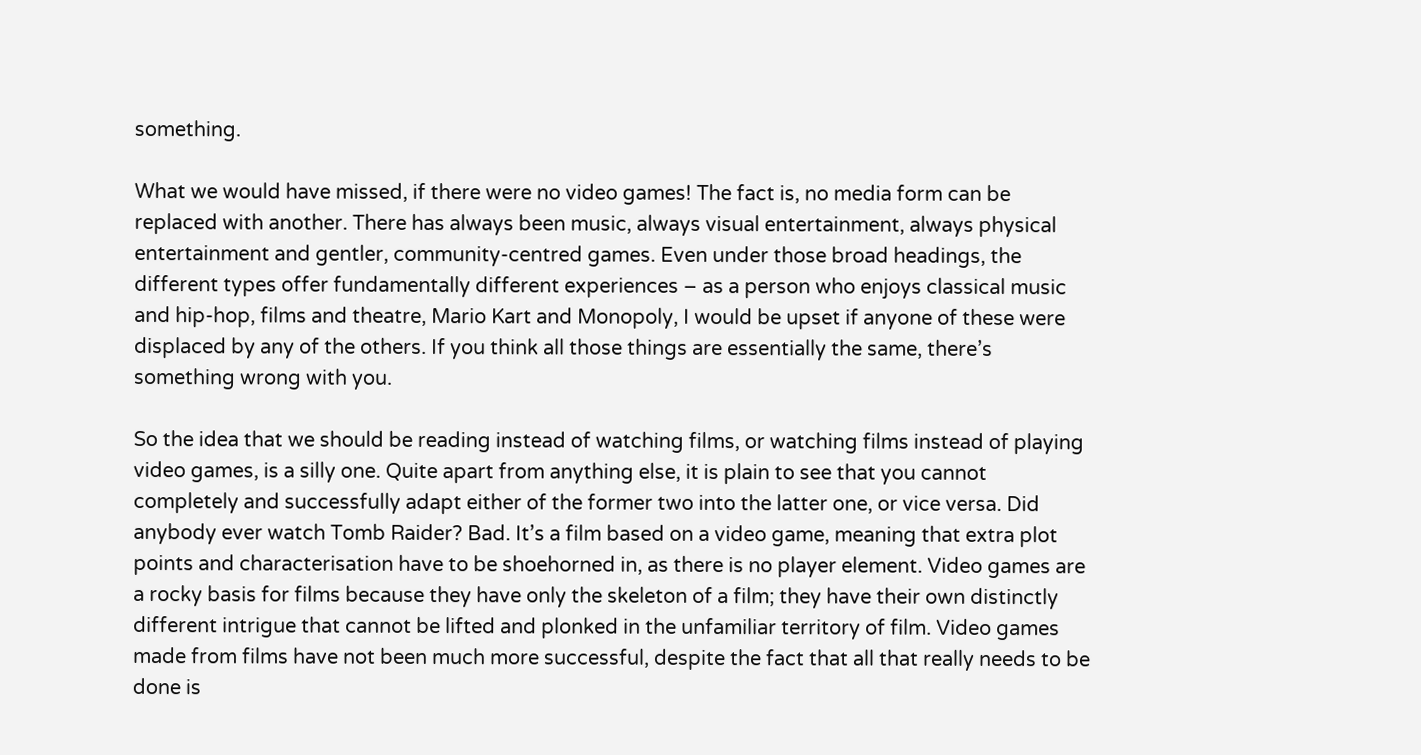something.

What we would have missed, if there were no video games! The fact is, no media form can be replaced with another. There has always been music, always visual entertainment, always physical entertainment and gentler, community-centred games. Even under those broad headings, the different types offer fundamentally different experiences – as a person who enjoys classical music and hip-hop, films and theatre, Mario Kart and Monopoly, I would be upset if anyone of these were displaced by any of the others. If you think all those things are essentially the same, there’s something wrong with you.

So the idea that we should be reading instead of watching films, or watching films instead of playing video games, is a silly one. Quite apart from anything else, it is plain to see that you cannot completely and successfully adapt either of the former two into the latter one, or vice versa. Did anybody ever watch Tomb Raider? Bad. It’s a film based on a video game, meaning that extra plot points and characterisation have to be shoehorned in, as there is no player element. Video games are a rocky basis for films because they have only the skeleton of a film; they have their own distinctly different intrigue that cannot be lifted and plonked in the unfamiliar territory of film. Video games made from films have not been much more successful, despite the fact that all that really needs to be done is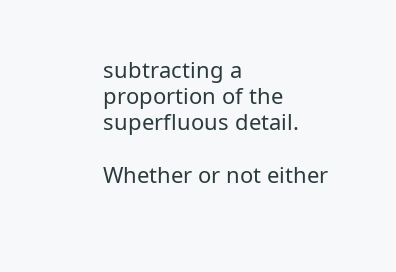subtracting a proportion of the superfluous detail.

Whether or not either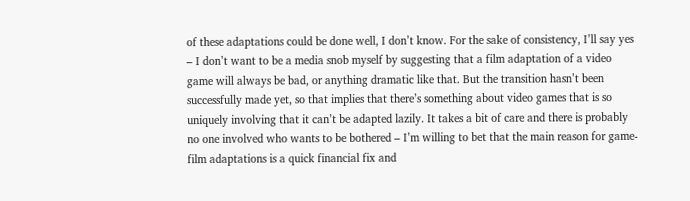of these adaptations could be done well, I don’t know. For the sake of consistency, I’ll say yes – I don’t want to be a media snob myself by suggesting that a film adaptation of a video game will always be bad, or anything dramatic like that. But the transition hasn’t been successfully made yet, so that implies that there’s something about video games that is so uniquely involving that it can’t be adapted lazily. It takes a bit of care and there is probably no one involved who wants to be bothered – I’m willing to bet that the main reason for game-film adaptations is a quick financial fix and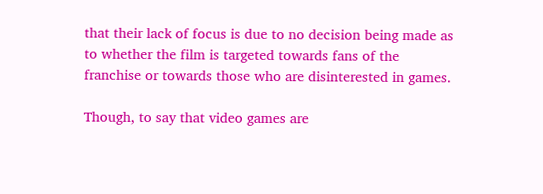that their lack of focus is due to no decision being made as to whether the film is targeted towards fans of the franchise or towards those who are disinterested in games.

Though, to say that video games are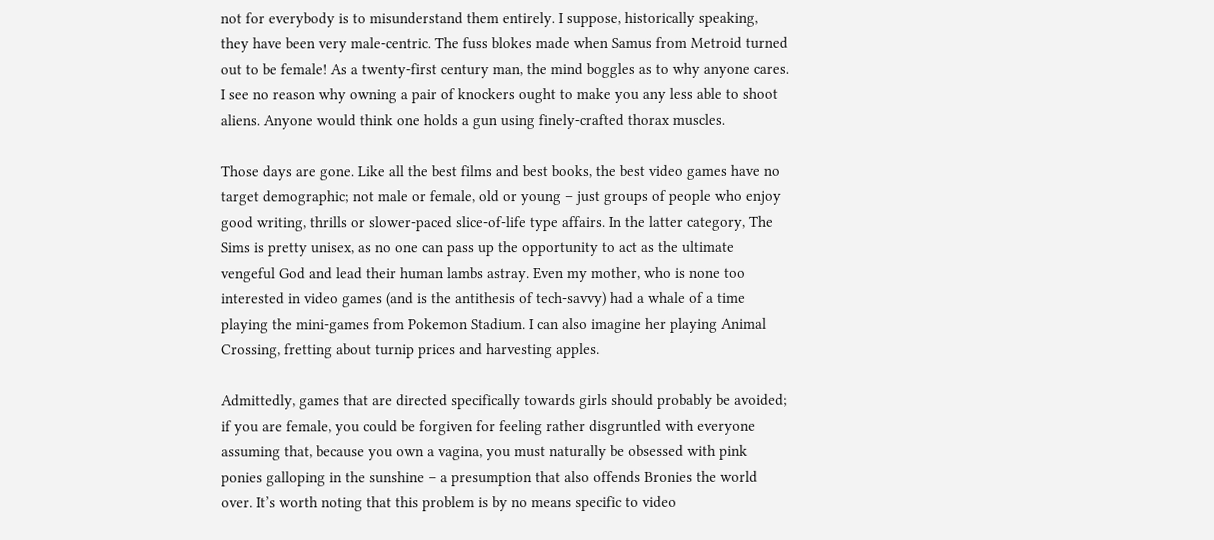not for everybody is to misunderstand them entirely. I suppose, historically speaking, they have been very male-centric. The fuss blokes made when Samus from Metroid turned out to be female! As a twenty-first century man, the mind boggles as to why anyone cares. I see no reason why owning a pair of knockers ought to make you any less able to shoot aliens. Anyone would think one holds a gun using finely-crafted thorax muscles.

Those days are gone. Like all the best films and best books, the best video games have no target demographic; not male or female, old or young – just groups of people who enjoy good writing, thrills or slower-paced slice-of-life type affairs. In the latter category, The Sims is pretty unisex, as no one can pass up the opportunity to act as the ultimate vengeful God and lead their human lambs astray. Even my mother, who is none too interested in video games (and is the antithesis of tech-savvy) had a whale of a time playing the mini-games from Pokemon Stadium. I can also imagine her playing Animal Crossing, fretting about turnip prices and harvesting apples.

Admittedly, games that are directed specifically towards girls should probably be avoided; if you are female, you could be forgiven for feeling rather disgruntled with everyone assuming that, because you own a vagina, you must naturally be obsessed with pink ponies galloping in the sunshine – a presumption that also offends Bronies the world over. It’s worth noting that this problem is by no means specific to video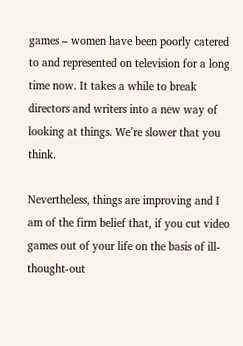games – women have been poorly catered to and represented on television for a long time now. It takes a while to break directors and writers into a new way of looking at things. We’re slower that you think.

Nevertheless, things are improving and I am of the firm belief that, if you cut video games out of your life on the basis of ill-thought-out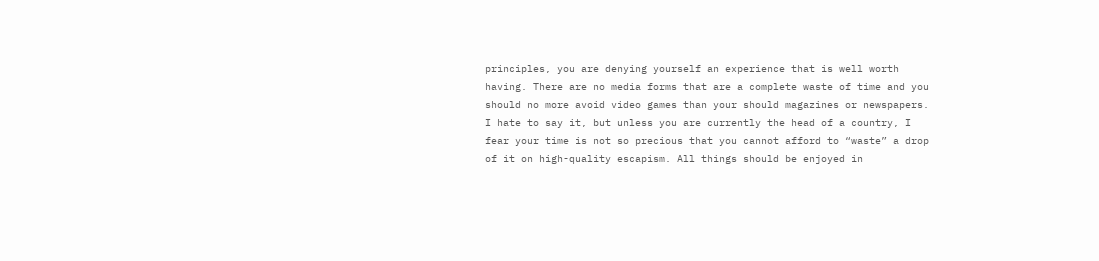principles, you are denying yourself an experience that is well worth having. There are no media forms that are a complete waste of time and you should no more avoid video games than your should magazines or newspapers. I hate to say it, but unless you are currently the head of a country, I fear your time is not so precious that you cannot afford to “waste” a drop of it on high-quality escapism. All things should be enjoyed in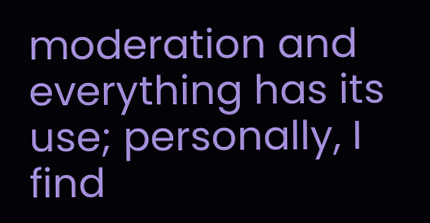moderation and everything has its use; personally, I find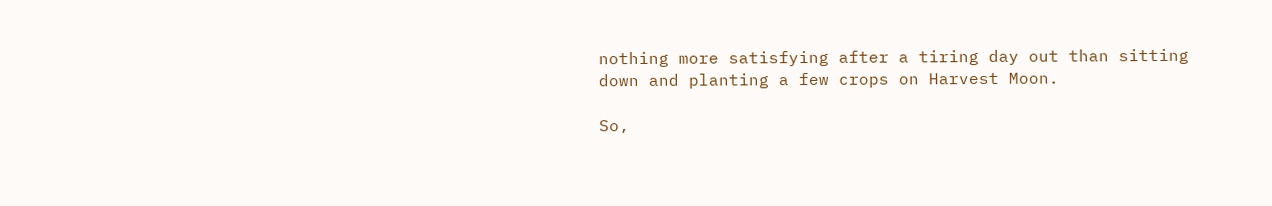nothing more satisfying after a tiring day out than sitting down and planting a few crops on Harvest Moon.

So,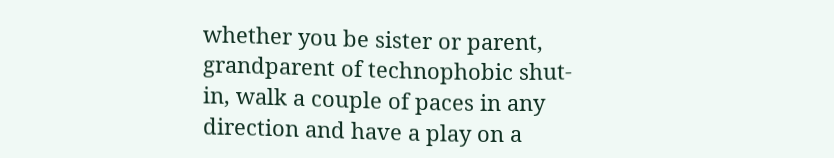whether you be sister or parent, grandparent of technophobic shut-in, walk a couple of paces in any direction and have a play on a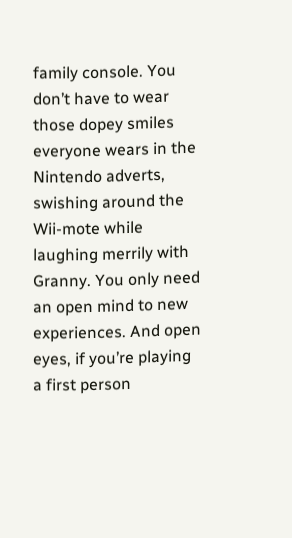family console. You don’t have to wear those dopey smiles everyone wears in the Nintendo adverts, swishing around the Wii-mote while laughing merrily with Granny. You only need an open mind to new experiences. And open eyes, if you’re playing a first person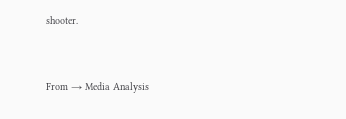shooter.


From → Media Analysis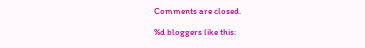Comments are closed.

%d bloggers like this: